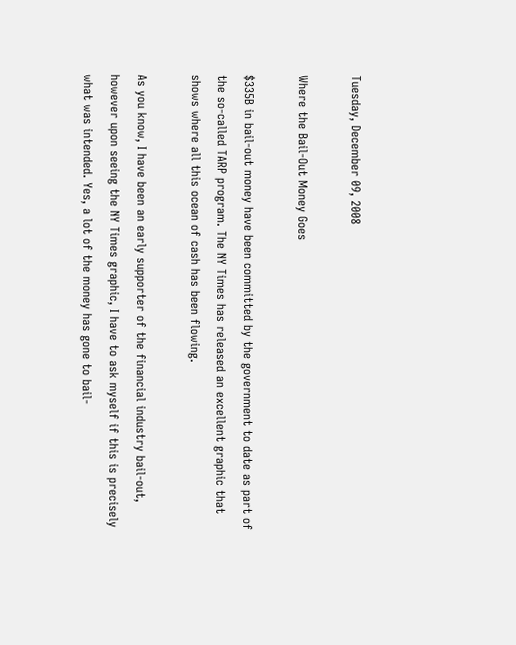Tuesday, December 09, 2008

Where the Bail-Out Money Goes

$335B in bail-out money have been committed by the government to date as part of the so-called TARP program. The NY Times has released an excellent graphic that shows where all this ocean of cash has been flowing.

As you know, I have been an early supporter of the financial industry bail-out, however upon seeing the NY Times graphic, I have to ask myself if this is precisely what was intended. Yes, a lot of the money has gone to bail-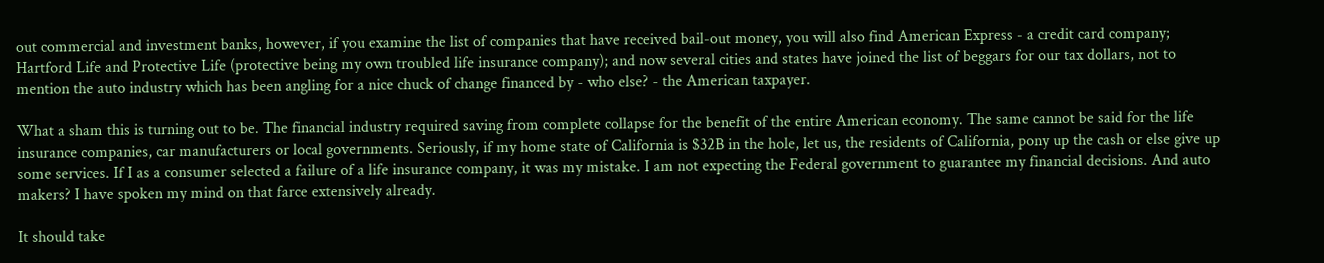out commercial and investment banks, however, if you examine the list of companies that have received bail-out money, you will also find American Express - a credit card company; Hartford Life and Protective Life (protective being my own troubled life insurance company); and now several cities and states have joined the list of beggars for our tax dollars, not to mention the auto industry which has been angling for a nice chuck of change financed by - who else? - the American taxpayer.

What a sham this is turning out to be. The financial industry required saving from complete collapse for the benefit of the entire American economy. The same cannot be said for the life insurance companies, car manufacturers or local governments. Seriously, if my home state of California is $32B in the hole, let us, the residents of California, pony up the cash or else give up some services. If I as a consumer selected a failure of a life insurance company, it was my mistake. I am not expecting the Federal government to guarantee my financial decisions. And auto makers? I have spoken my mind on that farce extensively already.

It should take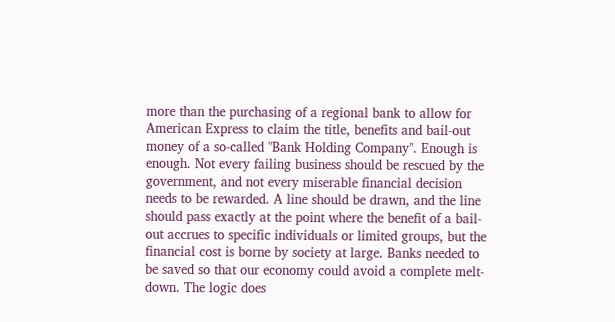more than the purchasing of a regional bank to allow for American Express to claim the title, benefits and bail-out money of a so-called "Bank Holding Company". Enough is enough. Not every failing business should be rescued by the government, and not every miserable financial decision needs to be rewarded. A line should be drawn, and the line should pass exactly at the point where the benefit of a bail-out accrues to specific individuals or limited groups, but the financial cost is borne by society at large. Banks needed to be saved so that our economy could avoid a complete melt-down. The logic does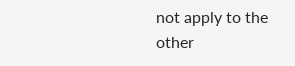not apply to the other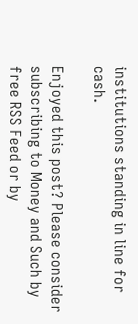institutions standing in line for cash.

Enjoyed this post? Please consider subscribing to Money and Such by free RSS Feed or by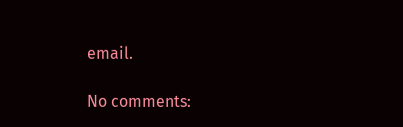email.

No comments: